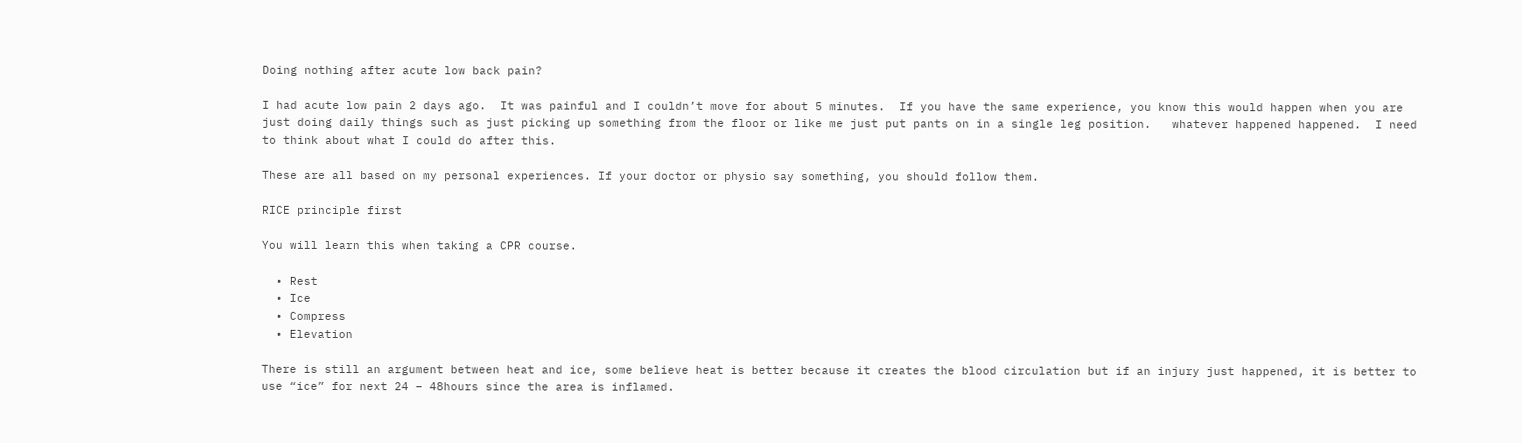Doing nothing after acute low back pain?

I had acute low pain 2 days ago.  It was painful and I couldn’t move for about 5 minutes.  If you have the same experience, you know this would happen when you are just doing daily things such as just picking up something from the floor or like me just put pants on in a single leg position.   whatever happened happened.  I need to think about what I could do after this.

These are all based on my personal experiences. If your doctor or physio say something, you should follow them.

RICE principle first

You will learn this when taking a CPR course.

  • Rest
  • Ice
  • Compress
  • Elevation

There is still an argument between heat and ice, some believe heat is better because it creates the blood circulation but if an injury just happened, it is better to use “ice” for next 24 – 48hours since the area is inflamed.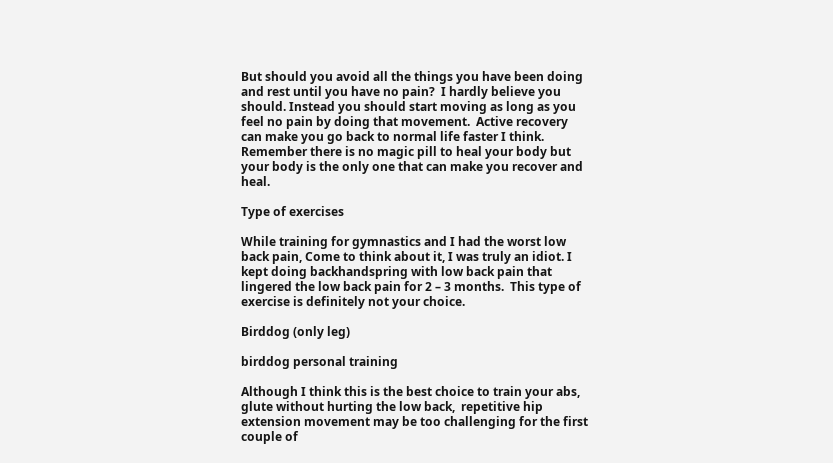But should you avoid all the things you have been doing and rest until you have no pain?  I hardly believe you should. Instead you should start moving as long as you feel no pain by doing that movement.  Active recovery can make you go back to normal life faster I think.  Remember there is no magic pill to heal your body but your body is the only one that can make you recover and heal.

Type of exercises

While training for gymnastics and I had the worst low back pain, Come to think about it, I was truly an idiot. I kept doing backhandspring with low back pain that lingered the low back pain for 2 – 3 months.  This type of exercise is definitely not your choice.

Birddog (only leg)

birddog personal training

Although I think this is the best choice to train your abs, glute without hurting the low back,  repetitive hip extension movement may be too challenging for the first couple of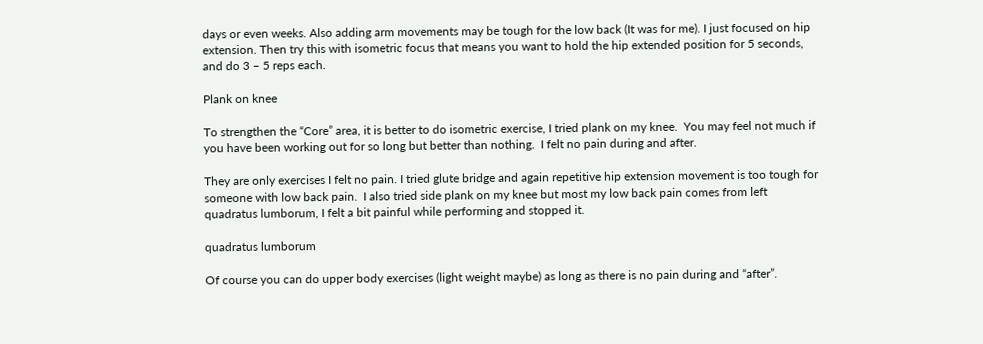days or even weeks. Also adding arm movements may be tough for the low back (It was for me). I just focused on hip extension. Then try this with isometric focus that means you want to hold the hip extended position for 5 seconds, and do 3 – 5 reps each.

Plank on knee

To strengthen the “Core” area, it is better to do isometric exercise, I tried plank on my knee.  You may feel not much if you have been working out for so long but better than nothing.  I felt no pain during and after.

They are only exercises I felt no pain. I tried glute bridge and again repetitive hip extension movement is too tough for someone with low back pain.  I also tried side plank on my knee but most my low back pain comes from left quadratus lumborum, I felt a bit painful while performing and stopped it.

quadratus lumborum

Of course you can do upper body exercises (light weight maybe) as long as there is no pain during and “after”.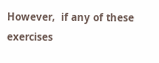However,  if any of these exercises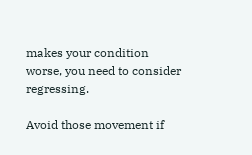makes your condition worse, you need to consider regressing.

Avoid those movement if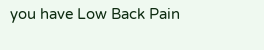you have Low Back Pain